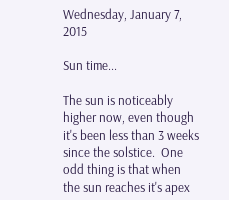Wednesday, January 7, 2015

Sun time...

The sun is noticeably higher now, even though it's been less than 3 weeks since the solstice.  One odd thing is that when the sun reaches it's apex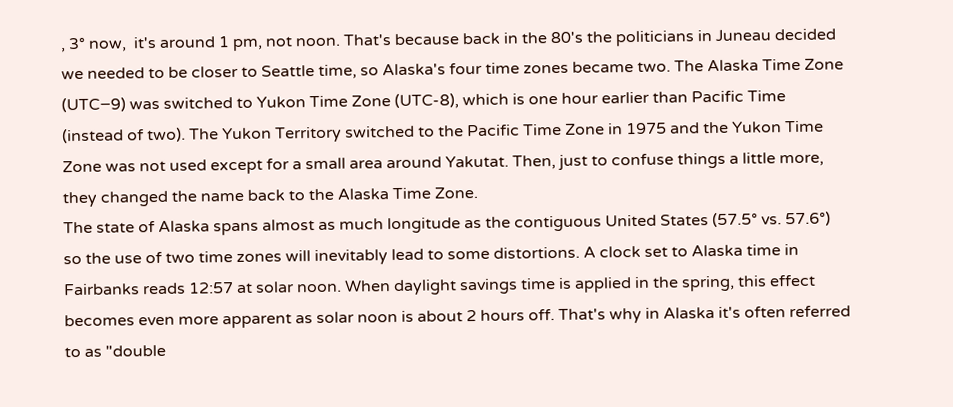, 3° now,  it's around 1 pm, not noon. That's because back in the 80's the politicians in Juneau decided we needed to be closer to Seattle time, so Alaska's four time zones became two. The Alaska Time Zone (UTC−9) was switched to Yukon Time Zone (UTC-8), which is one hour earlier than Pacific Time (instead of two). The Yukon Territory switched to the Pacific Time Zone in 1975 and the Yukon Time Zone was not used except for a small area around Yakutat. Then, just to confuse things a little more, they changed the name back to the Alaska Time Zone.
The state of Alaska spans almost as much longitude as the contiguous United States (57.5° vs. 57.6°) so the use of two time zones will inevitably lead to some distortions. A clock set to Alaska time in Fairbanks reads 12:57 at solar noon. When daylight savings time is applied in the spring, this effect becomes even more apparent as solar noon is about 2 hours off. That's why in Alaska it's often referred to as "double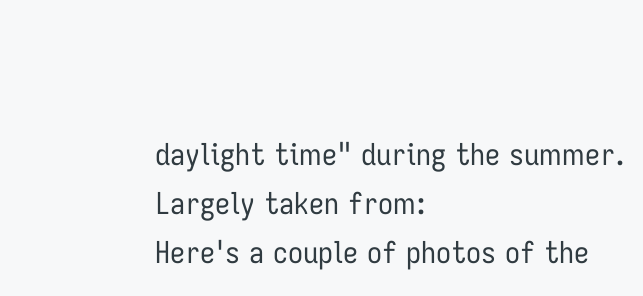daylight time" during the summer.  Largely taken from:
Here's a couple of photos of the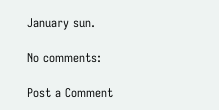January sun.

No comments:

Post a Comment